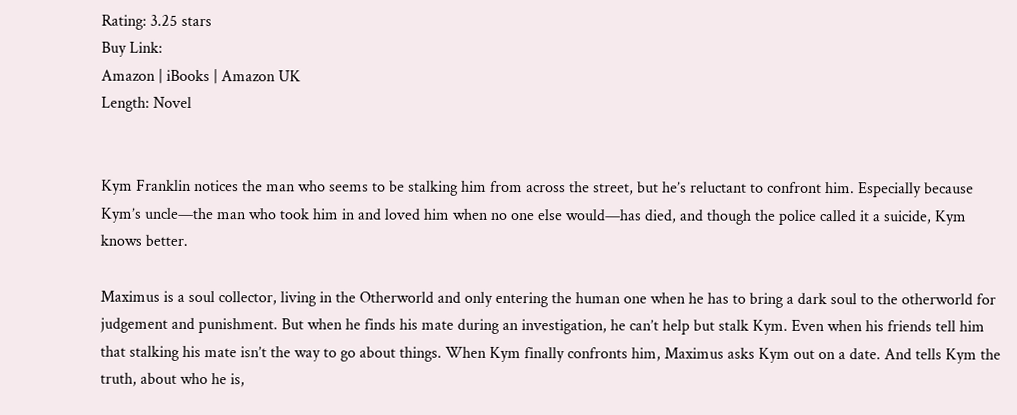Rating: 3.25 stars
Buy Link:
Amazon | iBooks | Amazon UK
Length: Novel


Kym Franklin notices the man who seems to be stalking him from across the street, but he’s reluctant to confront him. Especially because Kym’s uncle—the man who took him in and loved him when no one else would—has died, and though the police called it a suicide, Kym knows better.

Maximus is a soul collector, living in the Otherworld and only entering the human one when he has to bring a dark soul to the otherworld for judgement and punishment. But when he finds his mate during an investigation, he can’t help but stalk Kym. Even when his friends tell him that stalking his mate isn’t the way to go about things. When Kym finally confronts him, Maximus asks Kym out on a date. And tells Kym the truth, about who he is,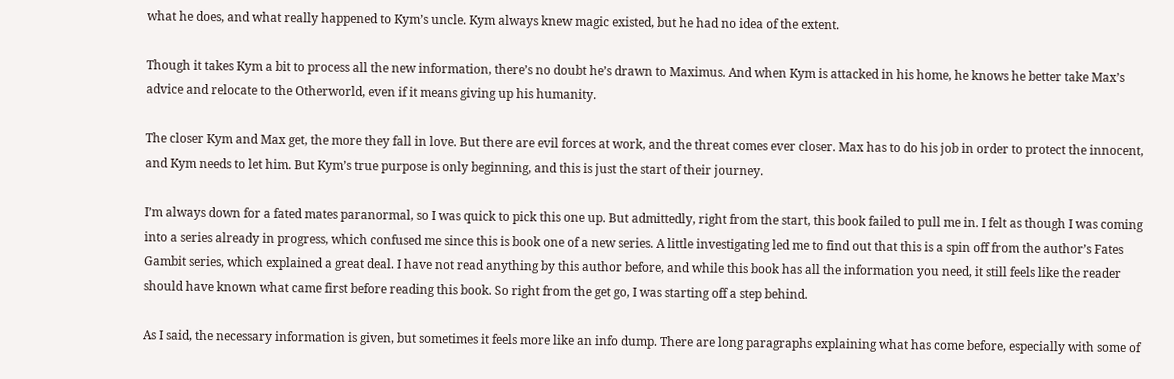what he does, and what really happened to Kym’s uncle. Kym always knew magic existed, but he had no idea of the extent.

Though it takes Kym a bit to process all the new information, there’s no doubt he’s drawn to Maximus. And when Kym is attacked in his home, he knows he better take Max’s advice and relocate to the Otherworld, even if it means giving up his humanity.

The closer Kym and Max get, the more they fall in love. But there are evil forces at work, and the threat comes ever closer. Max has to do his job in order to protect the innocent, and Kym needs to let him. But Kym’s true purpose is only beginning, and this is just the start of their journey.

I’m always down for a fated mates paranormal, so I was quick to pick this one up. But admittedly, right from the start, this book failed to pull me in. I felt as though I was coming into a series already in progress, which confused me since this is book one of a new series. A little investigating led me to find out that this is a spin off from the author’s Fates Gambit series, which explained a great deal. I have not read anything by this author before, and while this book has all the information you need, it still feels like the reader should have known what came first before reading this book. So right from the get go, I was starting off a step behind.

As I said, the necessary information is given, but sometimes it feels more like an info dump. There are long paragraphs explaining what has come before, especially with some of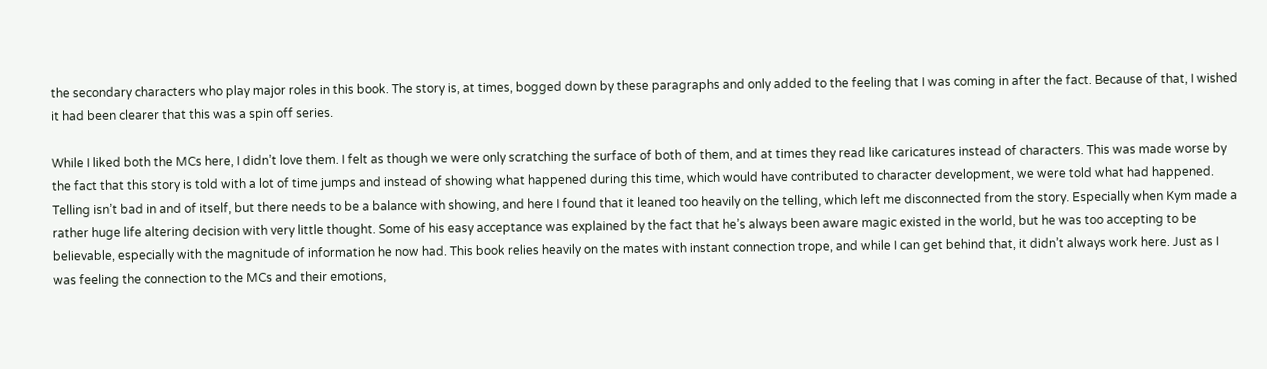the secondary characters who play major roles in this book. The story is, at times, bogged down by these paragraphs and only added to the feeling that I was coming in after the fact. Because of that, I wished it had been clearer that this was a spin off series.

While I liked both the MCs here, I didn’t love them. I felt as though we were only scratching the surface of both of them, and at times they read like caricatures instead of characters. This was made worse by the fact that this story is told with a lot of time jumps and instead of showing what happened during this time, which would have contributed to character development, we were told what had happened. Telling isn’t bad in and of itself, but there needs to be a balance with showing, and here I found that it leaned too heavily on the telling, which left me disconnected from the story. Especially when Kym made a rather huge life altering decision with very little thought. Some of his easy acceptance was explained by the fact that he’s always been aware magic existed in the world, but he was too accepting to be believable, especially with the magnitude of information he now had. This book relies heavily on the mates with instant connection trope, and while I can get behind that, it didn’t always work here. Just as I was feeling the connection to the MCs and their emotions,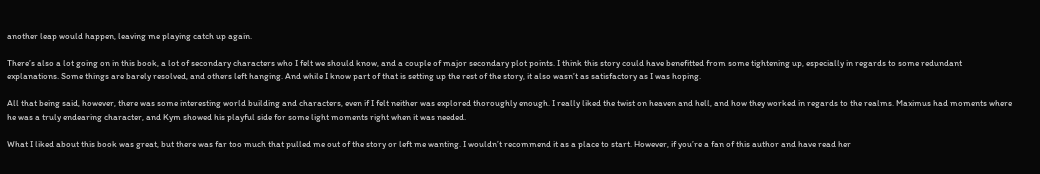another leap would happen, leaving me playing catch up again.

There’s also a lot going on in this book, a lot of secondary characters who I felt we should know, and a couple of major secondary plot points. I think this story could have benefitted from some tightening up, especially in regards to some redundant explanations. Some things are barely resolved, and others left hanging. And while I know part of that is setting up the rest of the story, it also wasn’t as satisfactory as I was hoping.

All that being said, however, there was some interesting world building and characters, even if I felt neither was explored thoroughly enough. I really liked the twist on heaven and hell, and how they worked in regards to the realms. Maximus had moments where he was a truly endearing character, and Kym showed his playful side for some light moments right when it was needed.

What I liked about this book was great, but there was far too much that pulled me out of the story or left me wanting. I wouldn’t recommend it as a place to start. However, if you’re a fan of this author and have read her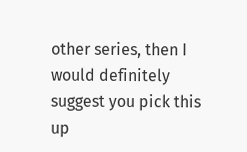other series, then I would definitely suggest you pick this up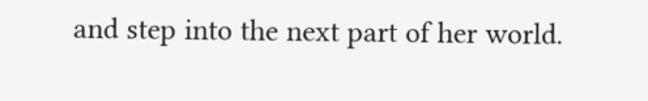and step into the next part of her world.